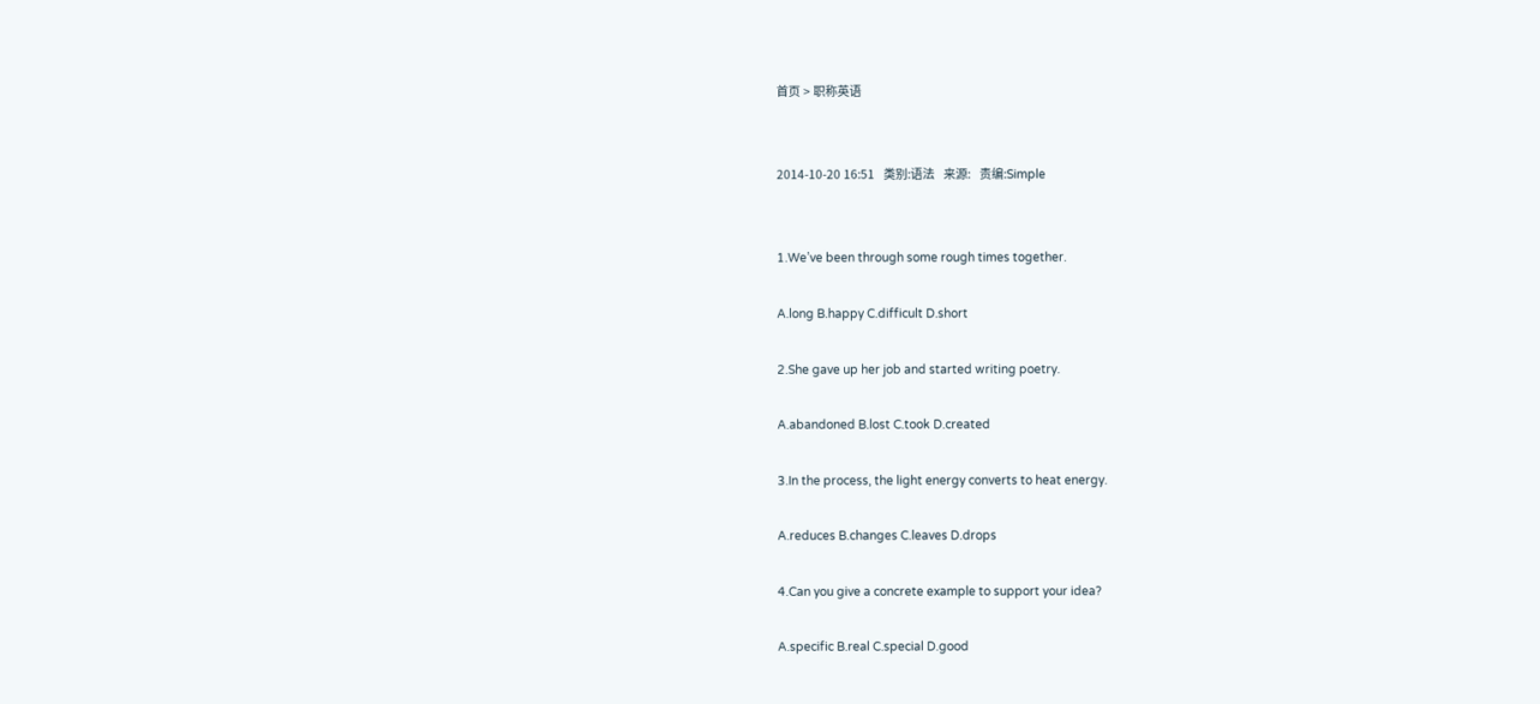首页 > 职称英语


2014-10-20 16:51   类别:语法   来源:   责编:Simple


1.We’ve been through some rough times together.

A.long B.happy C.difficult D.short

2.She gave up her job and started writing poetry.

A.abandoned B.lost C.took D.created

3.In the process, the light energy converts to heat energy.

A.reduces B.changes C.leaves D.drops

4.Can you give a concrete example to support your idea?

A.specific B.real C.special D.good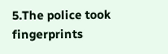5.The police took fingerprints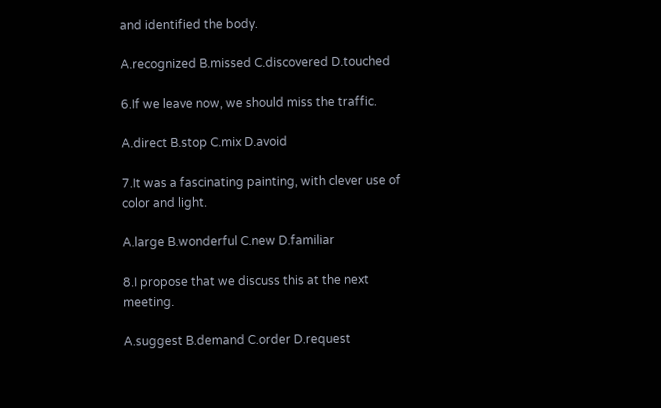and identified the body.

A.recognized B.missed C.discovered D.touched

6.If we leave now, we should miss the traffic.

A.direct B.stop C.mix D.avoid

7.It was a fascinating painting, with clever use of color and light.

A.large B.wonderful C.new D.familiar

8.I propose that we discuss this at the next meeting.

A.suggest B.demand C.order D.request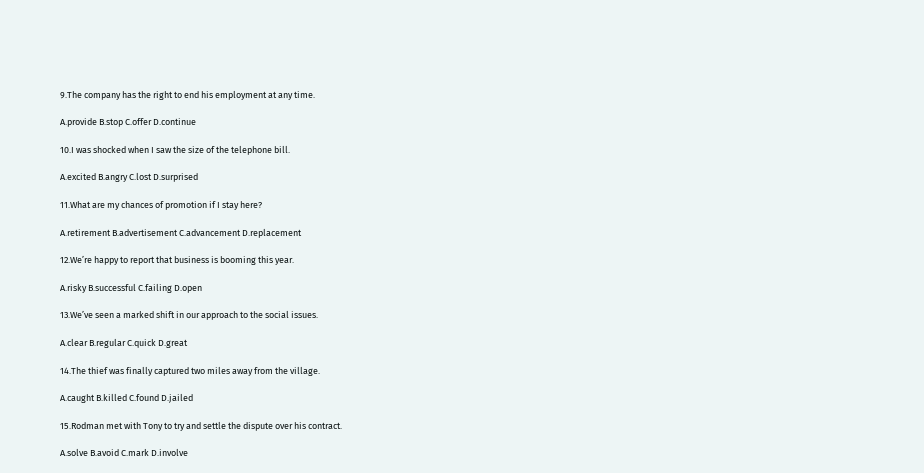9.The company has the right to end his employment at any time.

A.provide B.stop C.offer D.continue

10.I was shocked when I saw the size of the telephone bill.

A.excited B.angry C.lost D.surprised

11.What are my chances of promotion if I stay here?

A.retirement B.advertisement C.advancement D.replacement

12.We’re happy to report that business is booming this year.

A.risky B.successful C.failing D.open

13.We’ve seen a marked shift in our approach to the social issues.

A.clear B.regular C.quick D.great

14.The thief was finally captured two miles away from the village.

A.caught B.killed C.found D.jailed

15.Rodman met with Tony to try and settle the dispute over his contract.

A.solve B.avoid C.mark D.involve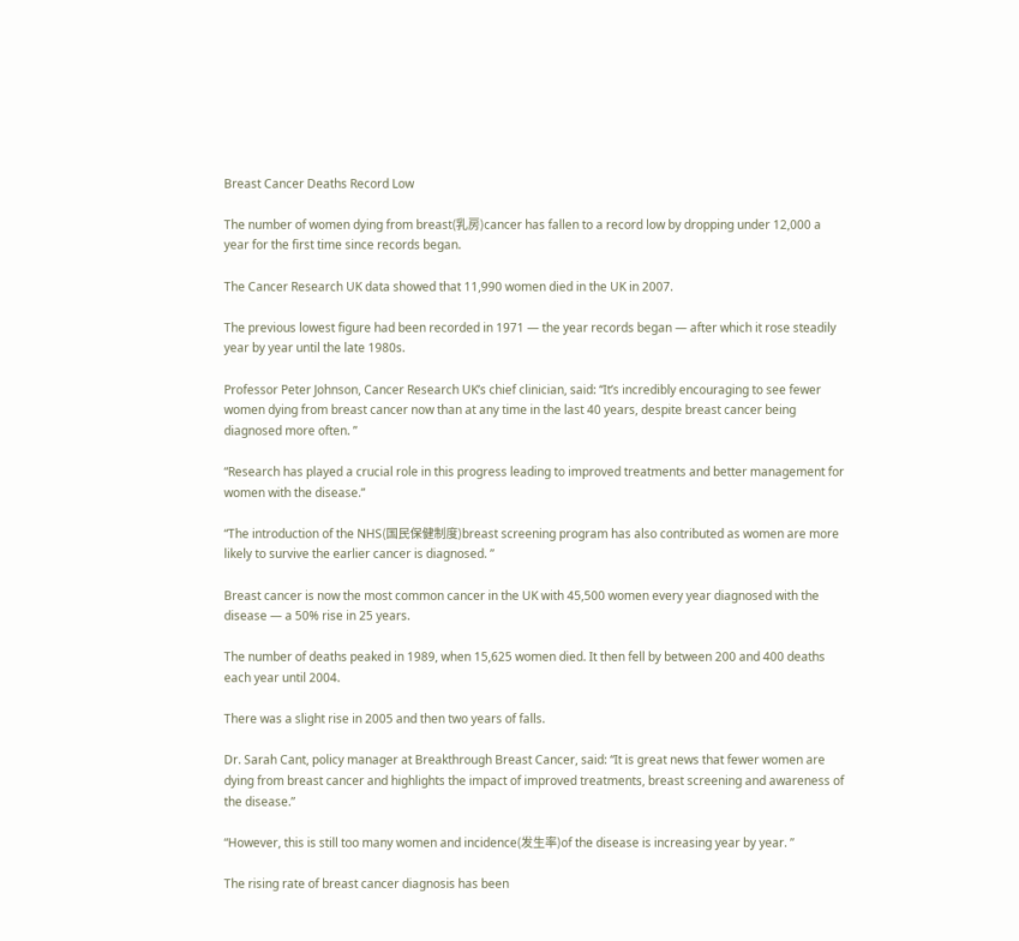Breast Cancer Deaths Record Low

The number of women dying from breast(乳房)cancer has fallen to a record low by dropping under 12,000 a year for the first time since records began.

The Cancer Research UK data showed that 11,990 women died in the UK in 2007.

The previous lowest figure had been recorded in 1971 — the year records began — after which it rose steadily year by year until the late 1980s.

Professor Peter Johnson, Cancer Research UK’s chief clinician, said: “It’s incredibly encouraging to see fewer women dying from breast cancer now than at any time in the last 40 years, despite breast cancer being diagnosed more often. ”

“Research has played a crucial role in this progress leading to improved treatments and better management for women with the disease.”

“The introduction of the NHS(国民保健制度)breast screening program has also contributed as women are more likely to survive the earlier cancer is diagnosed. ”

Breast cancer is now the most common cancer in the UK with 45,500 women every year diagnosed with the disease — a 50% rise in 25 years.

The number of deaths peaked in 1989, when 15,625 women died. It then fell by between 200 and 400 deaths each year until 2004.

There was a slight rise in 2005 and then two years of falls.

Dr. Sarah Cant, policy manager at Breakthrough Breast Cancer, said: “It is great news that fewer women are dying from breast cancer and highlights the impact of improved treatments, breast screening and awareness of the disease.”

“However, this is still too many women and incidence(发生率)of the disease is increasing year by year. ”

The rising rate of breast cancer diagnosis has been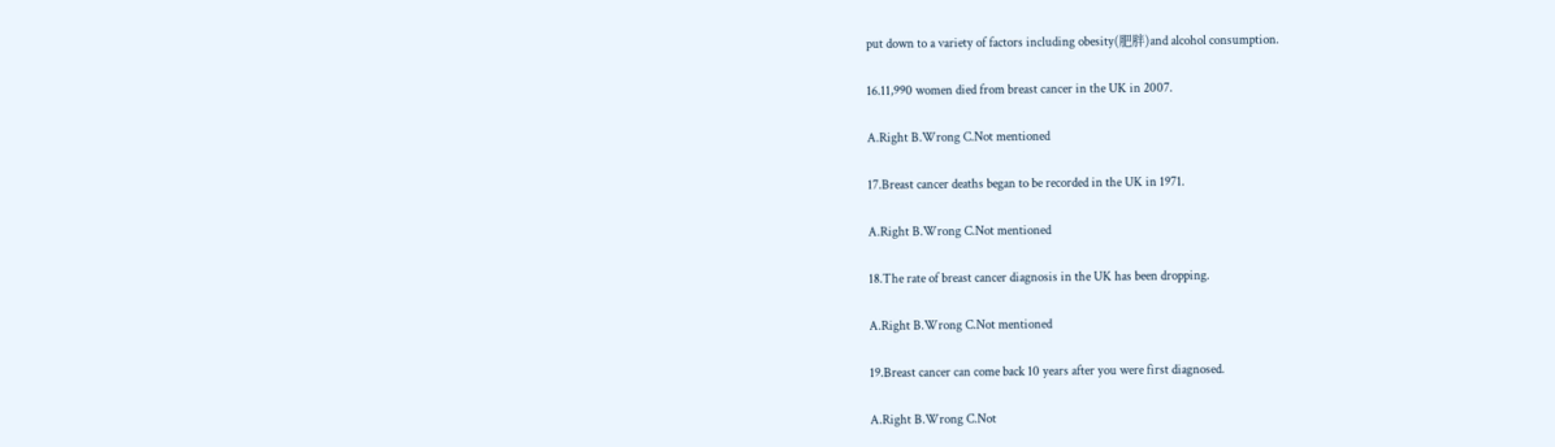put down to a variety of factors including obesity(肥胖)and alcohol consumption.

16.11,990 women died from breast cancer in the UK in 2007.

A.Right B.Wrong C.Not mentioned

17.Breast cancer deaths began to be recorded in the UK in 1971.

A.Right B.Wrong C.Not mentioned

18.The rate of breast cancer diagnosis in the UK has been dropping.

A.Right B.Wrong C.Not mentioned

19.Breast cancer can come back 10 years after you were first diagnosed.

A.Right B.Wrong C.Not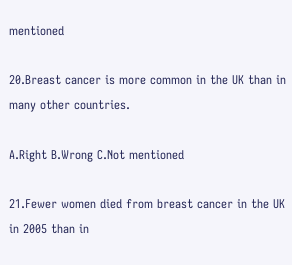mentioned

20.Breast cancer is more common in the UK than in many other countries.

A.Right B.Wrong C.Not mentioned

21.Fewer women died from breast cancer in the UK in 2005 than in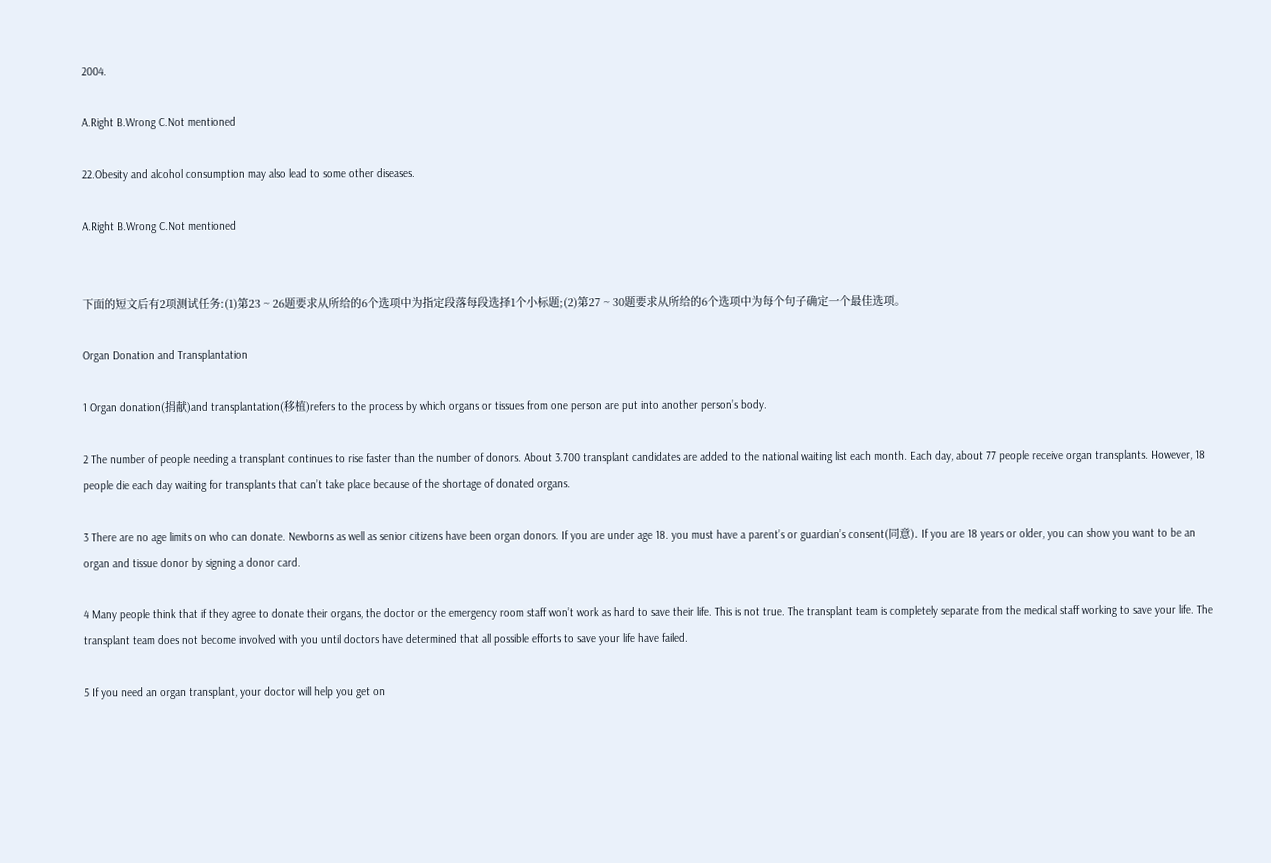2004.

A.Right B.Wrong C.Not mentioned

22.Obesity and alcohol consumption may also lead to some other diseases.

A.Right B.Wrong C.Not mentioned


下面的短文后有2项测试任务:(1)第23 ~ 26题要求从所给的6个选项中为指定段落每段选择1个小标题;(2)第27 ~ 30题要求从所给的6个选项中为每个句子确定一个最佳选项。

Organ Donation and Transplantation

1 Organ donation(捐献)and transplantation(移植)refers to the process by which organs or tissues from one person are put into another person’s body.

2 The number of people needing a transplant continues to rise faster than the number of donors. About 3.700 transplant candidates are added to the national waiting list each month. Each day, about 77 people receive organ transplants. However, 18 people die each day waiting for transplants that can’t take place because of the shortage of donated organs.

3 There are no age limits on who can donate. Newborns as well as senior citizens have been organ donors. If you are under age 18. you must have a parent’s or guardian’s consent(同意). If you are 18 years or older, you can show you want to be an organ and tissue donor by signing a donor card.

4 Many people think that if they agree to donate their organs, the doctor or the emergency room staff won’t work as hard to save their life. This is not true. The transplant team is completely separate from the medical staff working to save your life. The transplant team does not become involved with you until doctors have determined that all possible efforts to save your life have failed.

5 If you need an organ transplant, your doctor will help you get on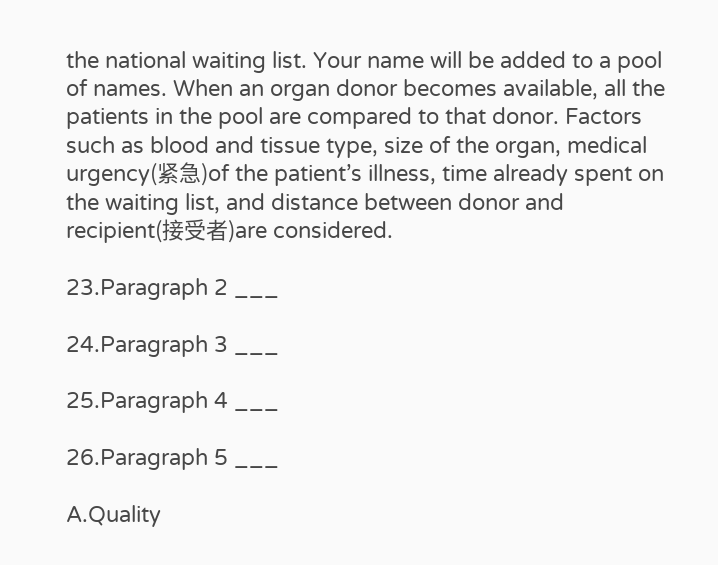the national waiting list. Your name will be added to a pool of names. When an organ donor becomes available, all the patients in the pool are compared to that donor. Factors such as blood and tissue type, size of the organ, medical urgency(紧急)of the patient’s illness, time already spent on the waiting list, and distance between donor and recipient(接受者)are considered.

23.Paragraph 2 ___

24.Paragraph 3 ___

25.Paragraph 4 ___

26.Paragraph 5 ___

A.Quality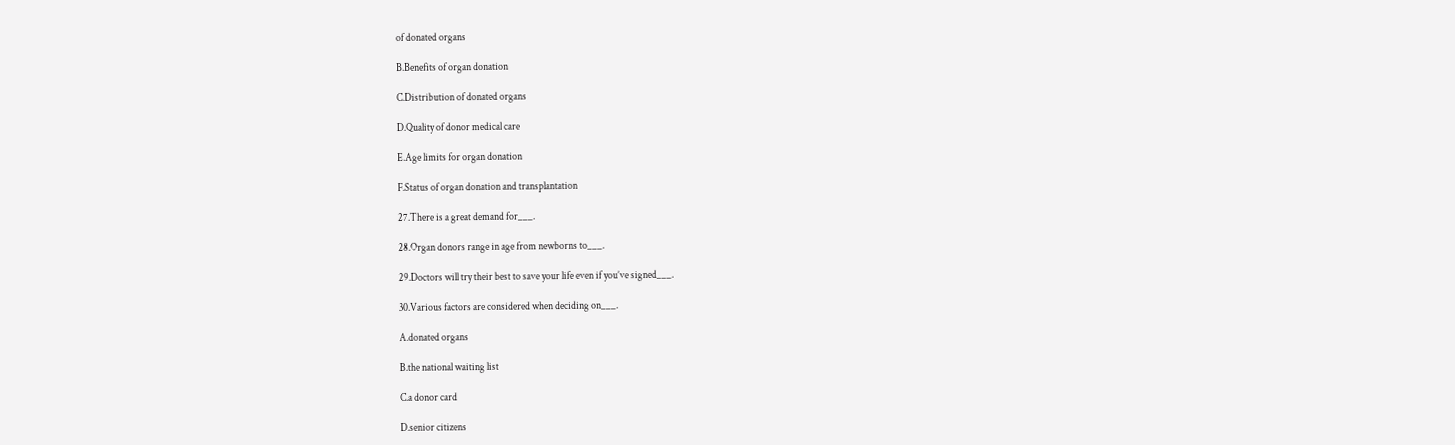of donated organs

B.Benefits of organ donation

C.Distribution of donated organs

D.Quality of donor medical care

E.Age limits for organ donation

F.Status of organ donation and transplantation

27.There is a great demand for___.

28.Organ donors range in age from newborns to___.

29.Doctors will try their best to save your life even if you’ve signed___.

30.Various factors are considered when deciding on___.

A.donated organs

B.the national waiting list

C.a donor card

D.senior citizens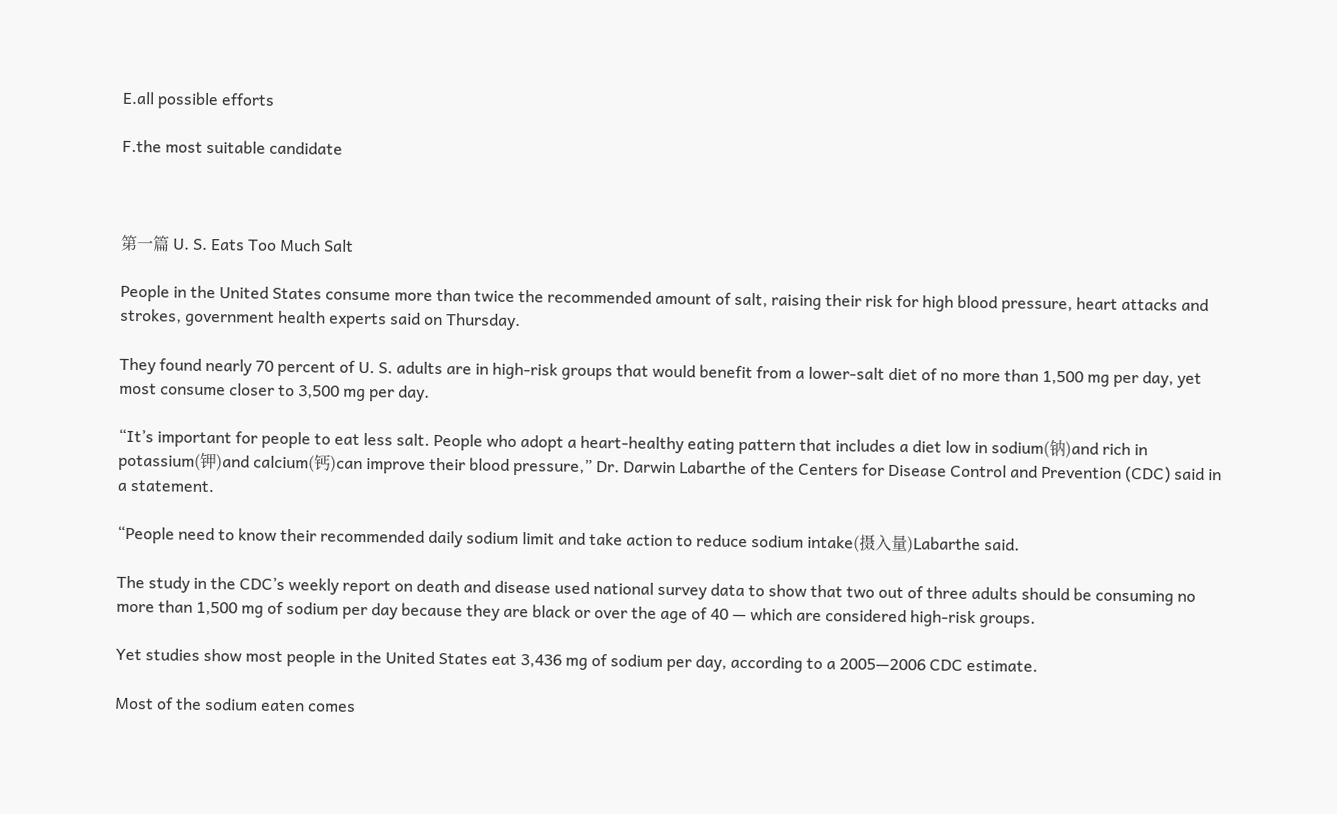E.all possible efforts

F.the most suitable candidate



第一篇 U. S. Eats Too Much Salt

People in the United States consume more than twice the recommended amount of salt, raising their risk for high blood pressure, heart attacks and strokes, government health experts said on Thursday.

They found nearly 70 percent of U. S. adults are in high-risk groups that would benefit from a lower-salt diet of no more than 1,500 mg per day, yet most consume closer to 3,500 mg per day.

“It’s important for people to eat less salt. People who adopt a heart-healthy eating pattern that includes a diet low in sodium(钠)and rich in potassium(钾)and calcium(钙)can improve their blood pressure,” Dr. Darwin Labarthe of the Centers for Disease Control and Prevention (CDC) said in a statement.

“People need to know their recommended daily sodium limit and take action to reduce sodium intake(摄入量)Labarthe said.

The study in the CDC’s weekly report on death and disease used national survey data to show that two out of three adults should be consuming no more than 1,500 mg of sodium per day because they are black or over the age of 40 — which are considered high-risk groups.

Yet studies show most people in the United States eat 3,436 mg of sodium per day, according to a 2005—2006 CDC estimate.

Most of the sodium eaten comes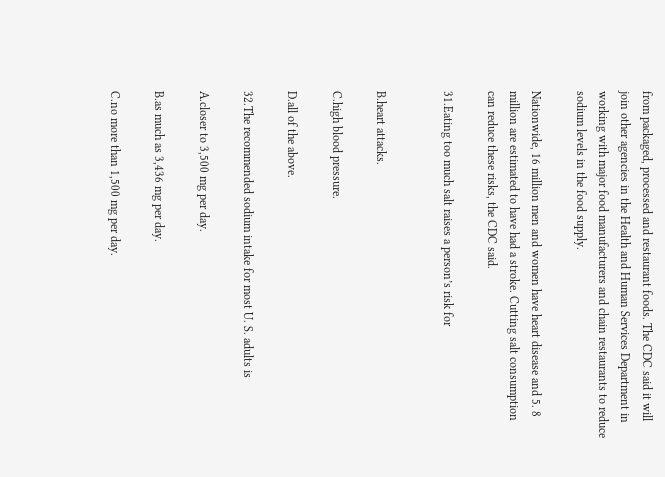from packaged, processed and restaurant foods. The CDC said it will join other agencies in the Health and Human Services Department in working with major food manufacturers and chain restaurants to reduce sodium levels in the food supply.

Nationwide, 16 million men and women have heart disease and 5. 8 million are estimated to have had a stroke. Cutting salt consumption can reduce these risks, the CDC said.

31.Eating too much salt raises a person’s risk for


B.heart attacks.

C.high blood pressure.

D.all of the above.

32.The recommended sodium intake for most U. S. adults is

A.closer to 3,500 mg per day.

B.as much as 3,436 mg per day.

C.no more than 1,500 mg per day.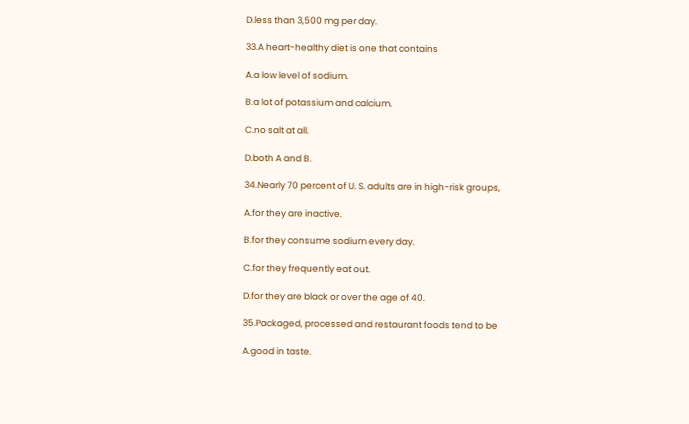D.less than 3,500 mg per day.

33.A heart-healthy diet is one that contains

A.a low level of sodium.

B.a lot of potassium and calcium.

C.no salt at all.

D.both A and B.

34.Nearly 70 percent of U. S. adults are in high-risk groups,

A.for they are inactive.

B.for they consume sodium every day.

C.for they frequently eat out.

D.for they are black or over the age of 40.

35.Packaged, processed and restaurant foods tend to be

A.good in taste.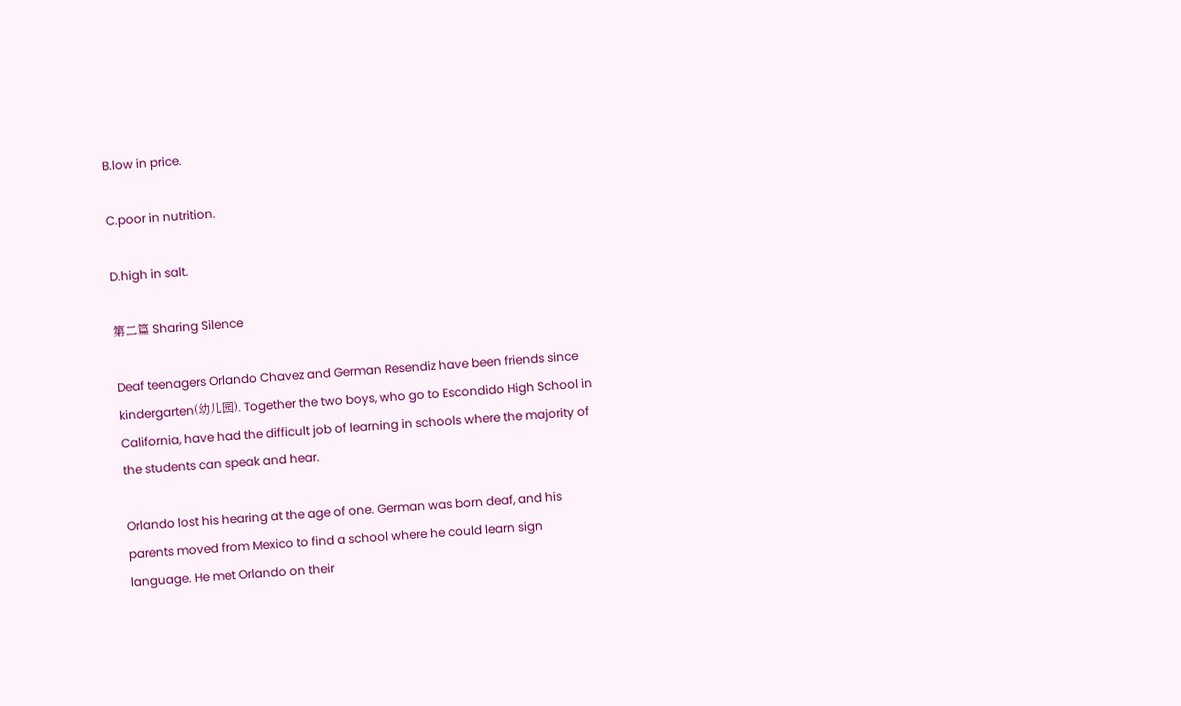B.low in price.

C.poor in nutrition.

D.high in salt.

第二篇 Sharing Silence

Deaf teenagers Orlando Chavez and German Resendiz have been friends since kindergarten(幼儿园). Together the two boys, who go to Escondido High School in California, have had the difficult job of learning in schools where the majority of the students can speak and hear.

Orlando lost his hearing at the age of one. German was born deaf, and his parents moved from Mexico to find a school where he could learn sign language. He met Orlando on their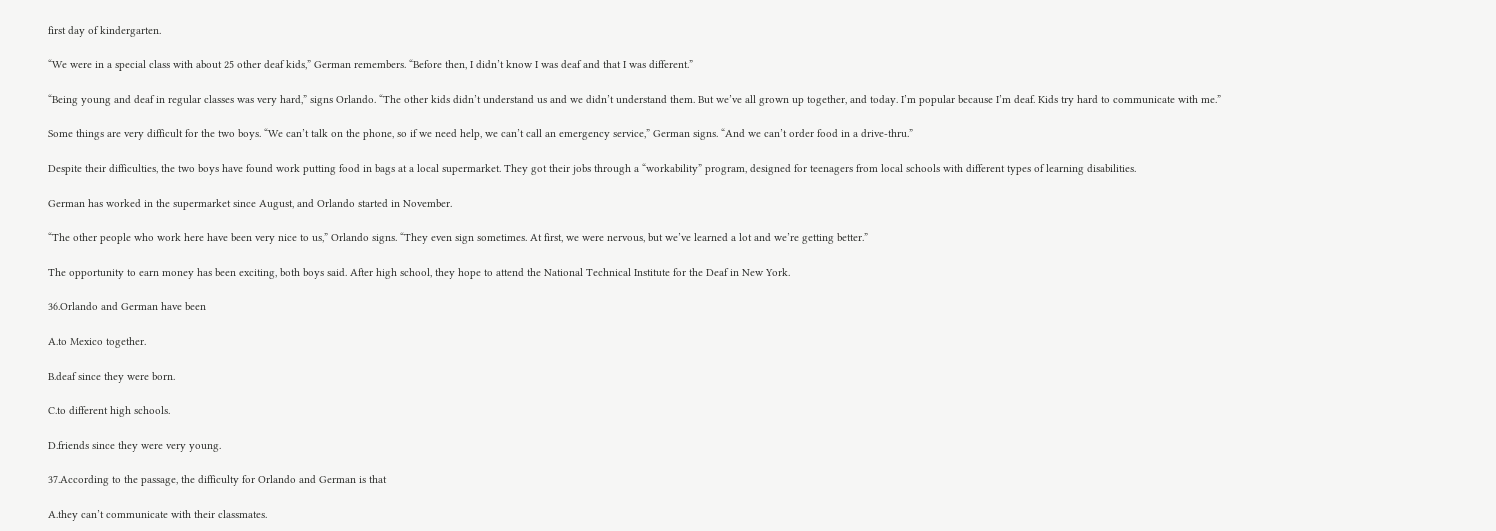first day of kindergarten.

“We were in a special class with about 25 other deaf kids,” German remembers. “Before then, I didn’t know I was deaf and that I was different.”

“Being young and deaf in regular classes was very hard,” signs Orlando. “The other kids didn’t understand us and we didn’t understand them. But we’ve all grown up together, and today. I’m popular because I’m deaf. Kids try hard to communicate with me.”

Some things are very difficult for the two boys. “We can’t talk on the phone, so if we need help, we can’t call an emergency service,” German signs. “And we can’t order food in a drive-thru.”

Despite their difficulties, the two boys have found work putting food in bags at a local supermarket. They got their jobs through a “workability” program, designed for teenagers from local schools with different types of learning disabilities.

German has worked in the supermarket since August, and Orlando started in November.

“The other people who work here have been very nice to us,” Orlando signs. “They even sign sometimes. At first, we were nervous, but we’ve learned a lot and we’re getting better.”

The opportunity to earn money has been exciting, both boys said. After high school, they hope to attend the National Technical Institute for the Deaf in New York.

36.Orlando and German have been

A.to Mexico together.

B.deaf since they were born.

C.to different high schools.

D.friends since they were very young.

37.According to the passage, the difficulty for Orlando and German is that

A.they can’t communicate with their classmates.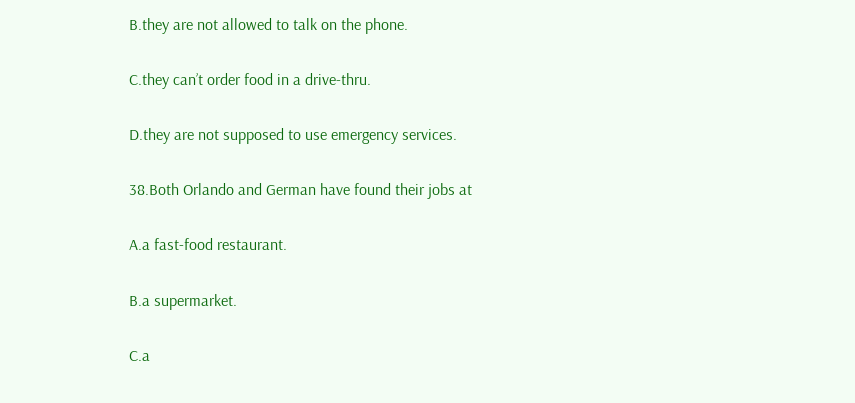B.they are not allowed to talk on the phone.

C.they can’t order food in a drive-thru.

D.they are not supposed to use emergency services.

38.Both Orlando and German have found their jobs at

A.a fast-food restaurant.

B.a supermarket.

C.a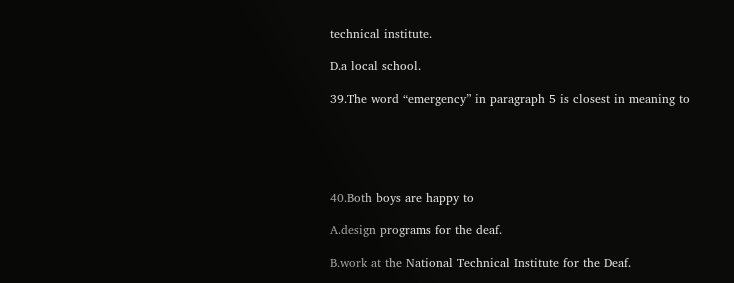technical institute.

D.a local school.

39.The word “emergency” in paragraph 5 is closest in meaning to





40.Both boys are happy to

A.design programs for the deaf.

B.work at the National Technical Institute for the Deaf.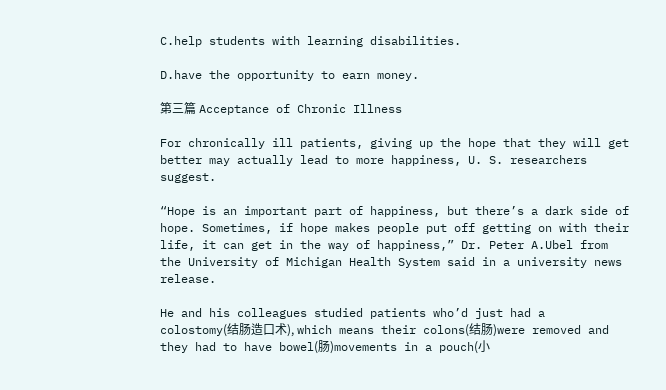C.help students with learning disabilities.

D.have the opportunity to earn money.

第三篇 Acceptance of Chronic Illness

For chronically ill patients, giving up the hope that they will get better may actually lead to more happiness, U. S. researchers suggest.

“Hope is an important part of happiness, but there’s a dark side of hope. Sometimes, if hope makes people put off getting on with their life, it can get in the way of happiness,” Dr. Peter A.Ubel from the University of Michigan Health System said in a university news release.

He and his colleagues studied patients who’d just had a colostomy(结肠造口术), which means their colons(结肠)were removed and they had to have bowel(肠)movements in a pouch(小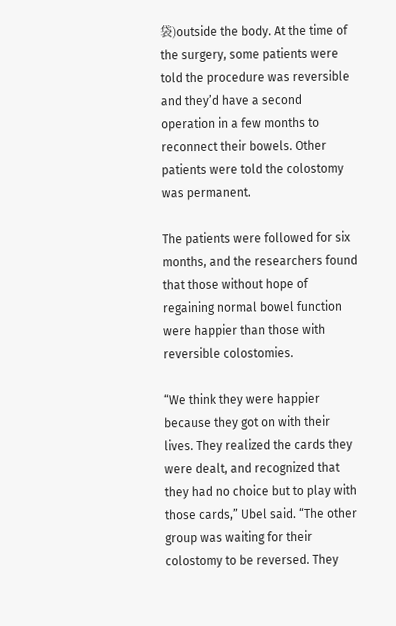袋)outside the body. At the time of the surgery, some patients were told the procedure was reversible and they’d have a second operation in a few months to reconnect their bowels. Other patients were told the colostomy was permanent.

The patients were followed for six months, and the researchers found that those without hope of regaining normal bowel function were happier than those with reversible colostomies.

“We think they were happier because they got on with their lives. They realized the cards they were dealt, and recognized that they had no choice but to play with those cards,” Ubel said. “The other group was waiting for their colostomy to be reversed. They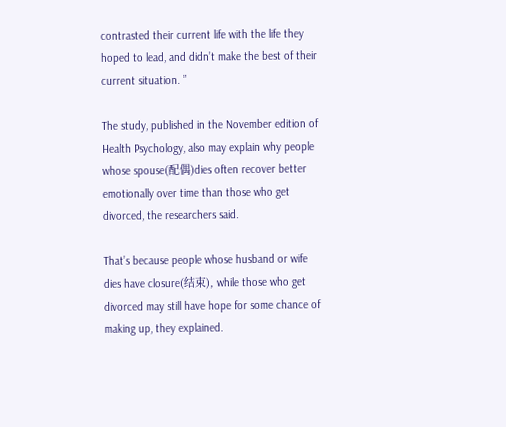contrasted their current life with the life they hoped to lead, and didn’t make the best of their current situation. ”

The study, published in the November edition of Health Psychology, also may explain why people whose spouse(配偶)dies often recover better emotionally over time than those who get divorced, the researchers said.

That’s because people whose husband or wife dies have closure(结束), while those who get divorced may still have hope for some chance of making up, they explained.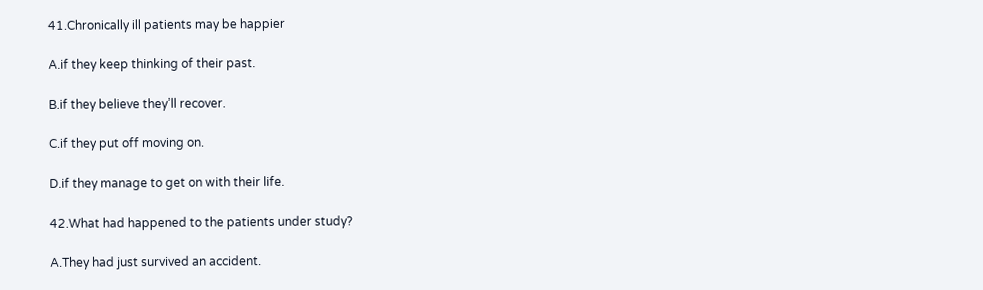41.Chronically ill patients may be happier

A.if they keep thinking of their past.

B.if they believe they’ll recover.

C.if they put off moving on.

D.if they manage to get on with their life.

42.What had happened to the patients under study?

A.They had just survived an accident.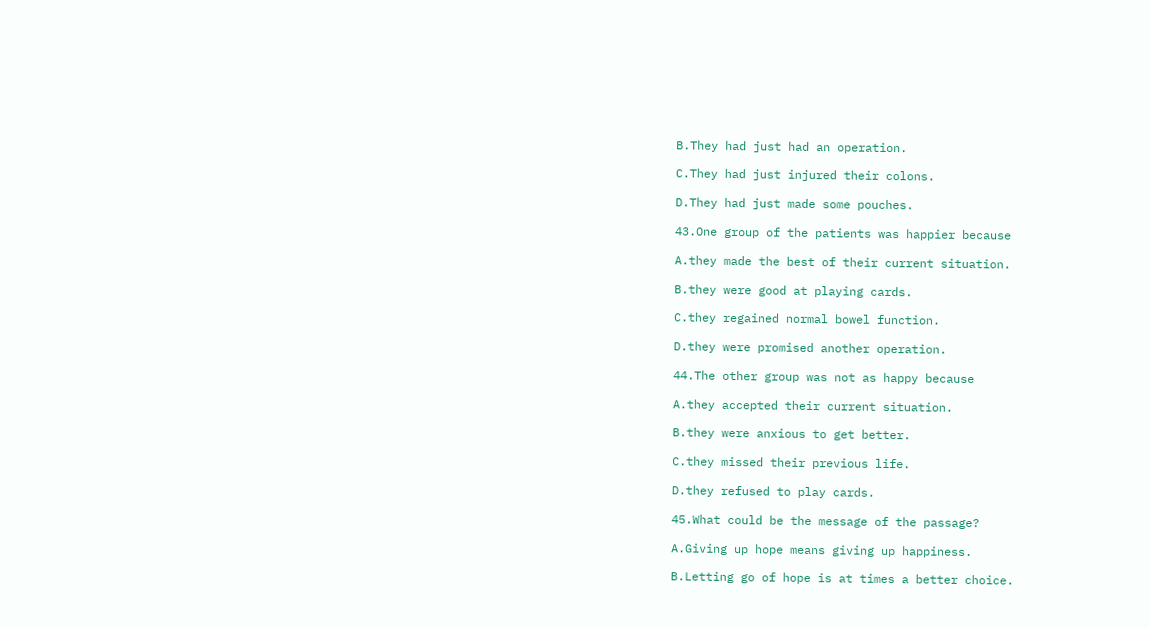B.They had just had an operation.

C.They had just injured their colons.

D.They had just made some pouches.

43.One group of the patients was happier because

A.they made the best of their current situation.

B.they were good at playing cards.

C.they regained normal bowel function.

D.they were promised another operation.

44.The other group was not as happy because

A.they accepted their current situation.

B.they were anxious to get better.

C.they missed their previous life.

D.they refused to play cards.

45.What could be the message of the passage?

A.Giving up hope means giving up happiness.

B.Letting go of hope is at times a better choice.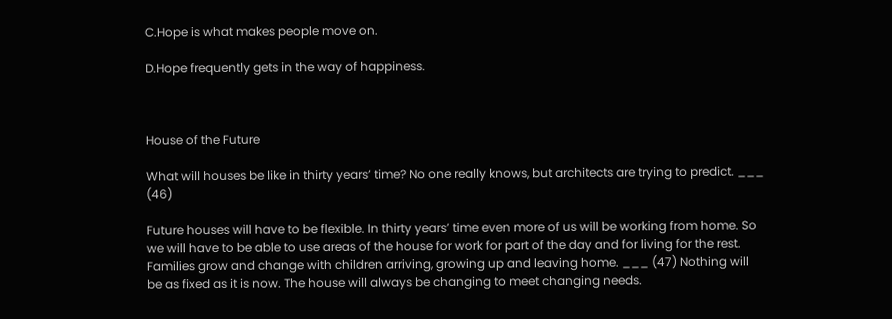C.Hope is what makes people move on.

D.Hope frequently gets in the way of happiness.



House of the Future

What will houses be like in thirty years’ time? No one really knows, but architects are trying to predict. ___ (46)

Future houses will have to be flexible. In thirty years’ time even more of us will be working from home. So we will have to be able to use areas of the house for work for part of the day and for living for the rest. Families grow and change with children arriving, growing up and leaving home. ___ (47) Nothing will be as fixed as it is now. The house will always be changing to meet changing needs.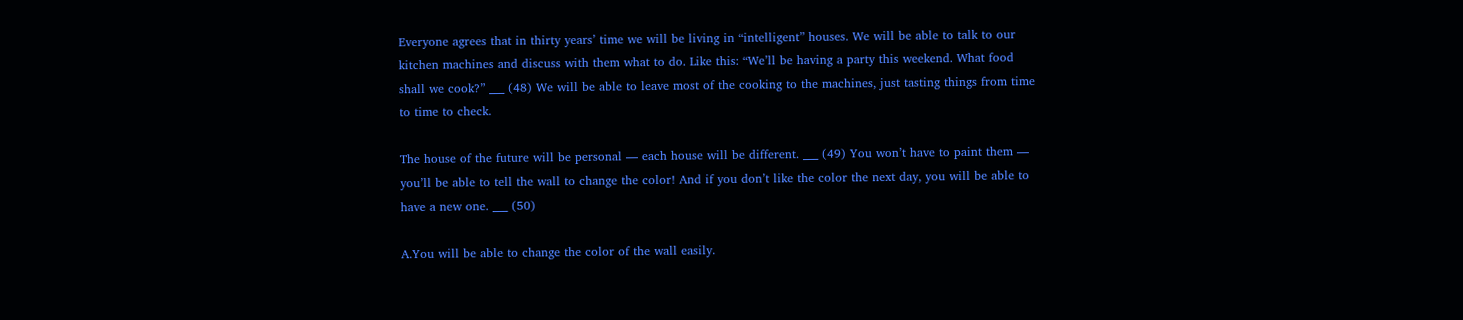Everyone agrees that in thirty years’ time we will be living in “intelligent” houses. We will be able to talk to our kitchen machines and discuss with them what to do. Like this: “We’ll be having a party this weekend. What food shall we cook?” ___ (48) We will be able to leave most of the cooking to the machines, just tasting things from time to time to check.

The house of the future will be personal — each house will be different. ___ (49) You won’t have to paint them — you’ll be able to tell the wall to change the color! And if you don’t like the color the next day, you will be able to have a new one. ___ (50)

A.You will be able to change the color of the wall easily.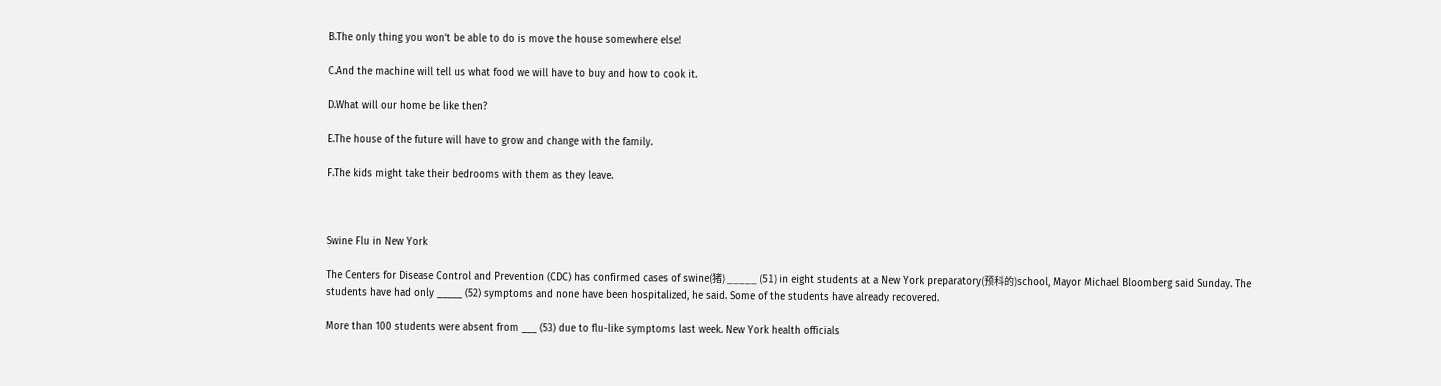B.The only thing you won’t be able to do is move the house somewhere else!

C.And the machine will tell us what food we will have to buy and how to cook it.

D.What will our home be like then?

E.The house of the future will have to grow and change with the family.

F.The kids might take their bedrooms with them as they leave.



Swine Flu in New York

The Centers for Disease Control and Prevention (CDC) has confirmed cases of swine(猪) _____ (51) in eight students at a New York preparatory(预科的)school, Mayor Michael Bloomberg said Sunday. The students have had only _____ (52) symptoms and none have been hospitalized, he said. Some of the students have already recovered.

More than 100 students were absent from ___ (53) due to flu-like symptoms last week. New York health officials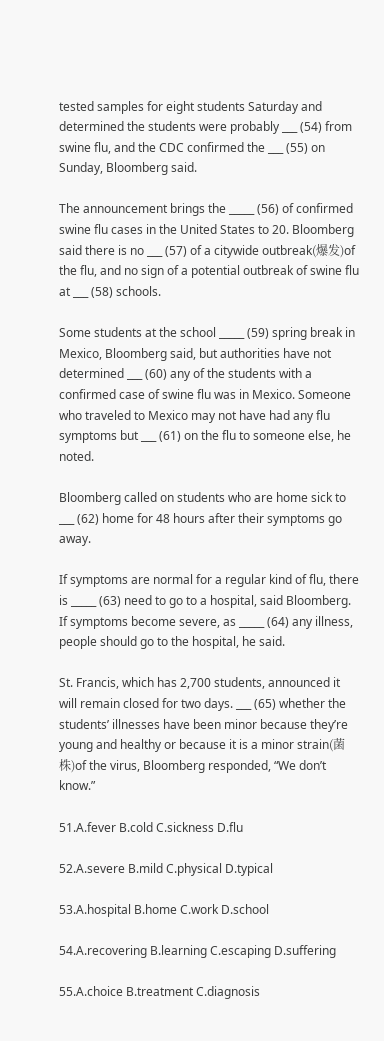tested samples for eight students Saturday and determined the students were probably ___ (54) from swine flu, and the CDC confirmed the ___ (55) on Sunday, Bloomberg said.

The announcement brings the _____ (56) of confirmed swine flu cases in the United States to 20. Bloomberg said there is no ___ (57) of a citywide outbreak(爆发)of the flu, and no sign of a potential outbreak of swine flu at ___ (58) schools.

Some students at the school _____ (59) spring break in Mexico, Bloomberg said, but authorities have not determined ___ (60) any of the students with a confirmed case of swine flu was in Mexico. Someone who traveled to Mexico may not have had any flu symptoms but ___ (61) on the flu to someone else, he noted.

Bloomberg called on students who are home sick to ___ (62) home for 48 hours after their symptoms go away.

If symptoms are normal for a regular kind of flu, there is _____ (63) need to go to a hospital, said Bloomberg. If symptoms become severe, as _____ (64) any illness, people should go to the hospital, he said.

St. Francis, which has 2,700 students, announced it will remain closed for two days. ___ (65) whether the students’ illnesses have been minor because they’re young and healthy or because it is a minor strain(菌株)of the virus, Bloomberg responded, “We don’t know.”

51.A.fever B.cold C.sickness D.flu

52.A.severe B.mild C.physical D.typical

53.A.hospital B.home C.work D.school

54.A.recovering B.learning C.escaping D.suffering

55.A.choice B.treatment C.diagnosis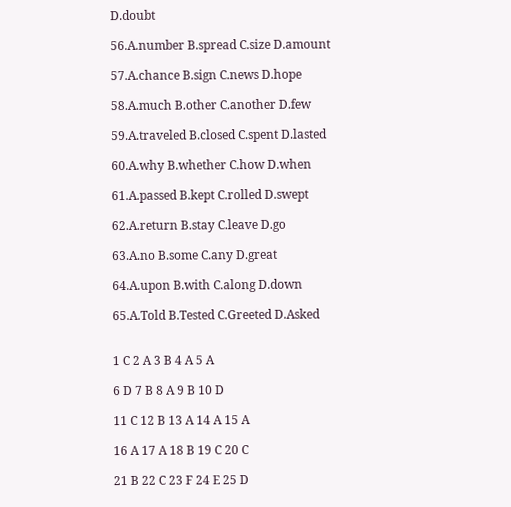D.doubt

56.A.number B.spread C.size D.amount

57.A.chance B.sign C.news D.hope

58.A.much B.other C.another D.few

59.A.traveled B.closed C.spent D.lasted

60.A.why B.whether C.how D.when

61.A.passed B.kept C.rolled D.swept

62.A.return B.stay C.leave D.go

63.A.no B.some C.any D.great

64.A.upon B.with C.along D.down

65.A.Told B.Tested C.Greeted D.Asked


1 C 2 A 3 B 4 A 5 A

6 D 7 B 8 A 9 B 10 D

11 C 12 B 13 A 14 A 15 A

16 A 17 A 18 B 19 C 20 C

21 B 22 C 23 F 24 E 25 D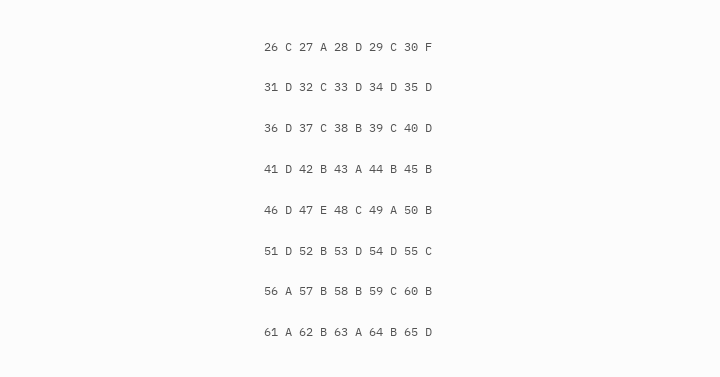26 C 27 A 28 D 29 C 30 F

31 D 32 C 33 D 34 D 35 D

36 D 37 C 38 B 39 C 40 D

41 D 42 B 43 A 44 B 45 B

46 D 47 E 48 C 49 A 50 B

51 D 52 B 53 D 54 D 55 C

56 A 57 B 58 B 59 C 60 B

61 A 62 B 63 A 64 B 65 D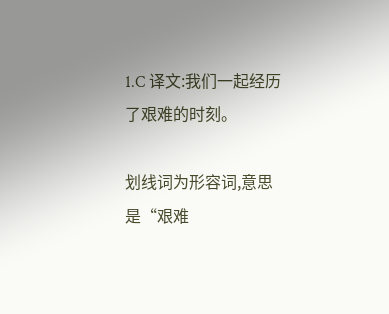1.C 译文:我们一起经历了艰难的时刻。

划线词为形容词,意思是“艰难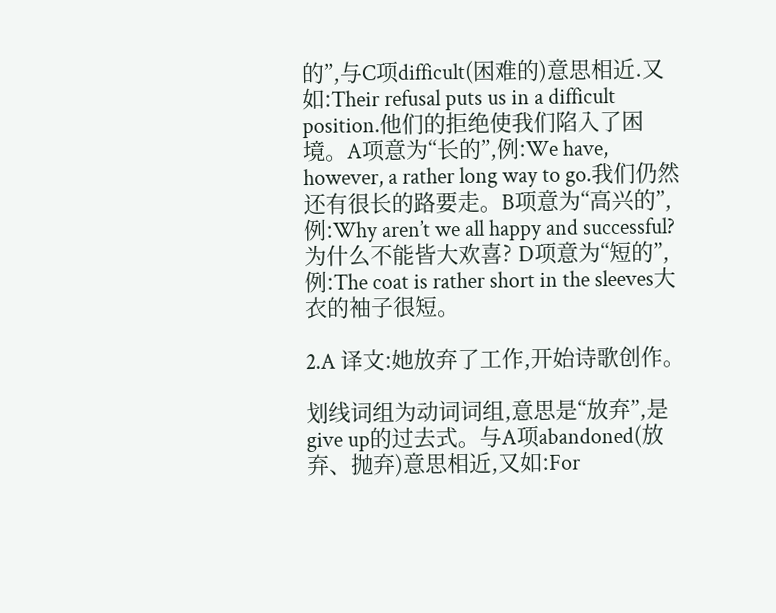的”,与C项difficult(困难的)意思相近.又如:Their refusal puts us in a difficult position.他们的拒绝使我们陷入了困境。A项意为“长的”,例:We have, however, a rather long way to go.我们仍然还有很长的路要走。B项意为“高兴的”,例:Why aren’t we all happy and successful? 为什么不能皆大欢喜? D项意为“短的”,例:The coat is rather short in the sleeves大衣的袖子很短。

2.A 译文:她放弃了工作,开始诗歌创作。

划线词组为动词词组,意思是“放弃”,是give up的过去式。与A项abandoned(放弃、抛弃)意思相近,又如:For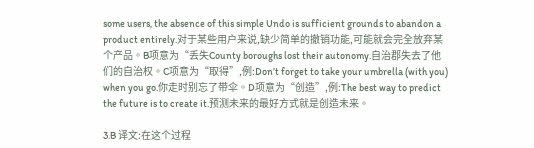some users, the absence of this simple Undo is sufficient grounds to abandon a product entirely.对于某些用户来说,缺少简单的撤销功能,可能就会完全放弃某个产品。B项意为“丢失County boroughs lost their autonomy.自治郡失去了他们的自治权。C项意为“取得”,例:Don’t forget to take your umbrella (with you) when you go.你走时别忘了带伞。D项意为“创造”,例:The best way to predict the future is to create it.预测未来的最好方式就是创造未来。

3.B 译文:在这个过程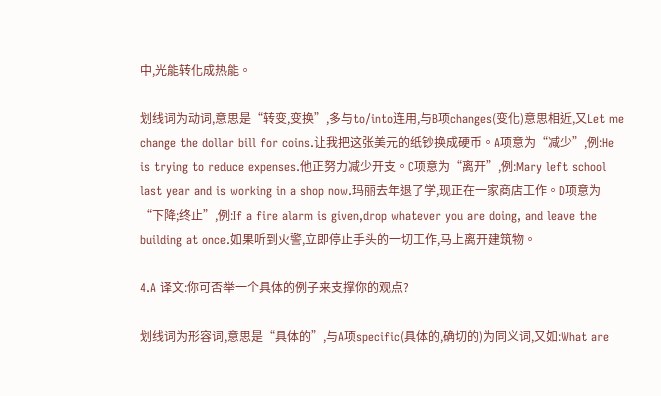中,光能转化成热能。

划线词为动词,意思是“转变,变换”,多与to/into连用,与B项changes(变化)意思相近,又Let me change the dollar bill for coins.让我把这张美元的纸钞换成硬币。A项意为“减少”,例:He is trying to reduce expenses.他正努力减少开支。C项意为“离开”,例:Mary left school last year and is working in a shop now.玛丽去年退了学,现正在一家商店工作。D项意为“下降;终止”,例:If a fire alarm is given,drop whatever you are doing, and leave the building at once.如果听到火警,立即停止手头的一切工作,马上离开建筑物。

4.A 译文:你可否举一个具体的例子来支撑你的观点?

划线词为形容词,意思是“具体的”,与A项specific(具体的,确切的)为同义词,又如:What are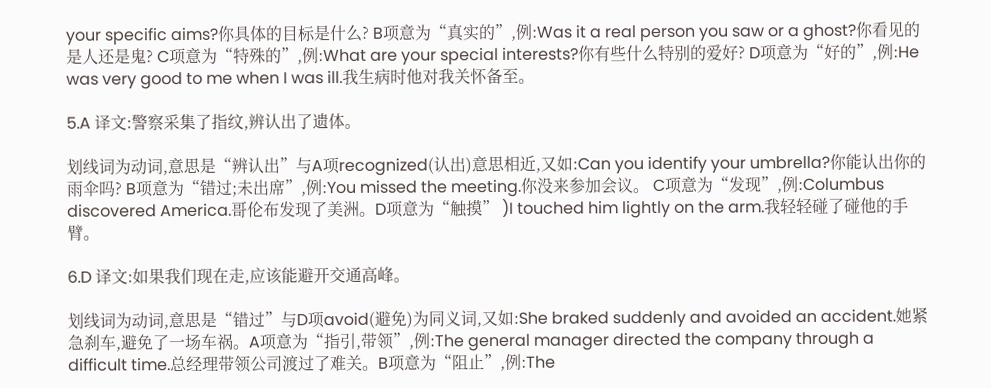your specific aims?你具体的目标是什么? B项意为“真实的”,例:Was it a real person you saw or a ghost?你看见的是人还是鬼? C项意为“特殊的”,例:What are your special interests?你有些什么特别的爱好? D项意为“好的”,例:He was very good to me when I was ill.我生病时他对我关怀备至。

5.A 译文:警察采集了指纹,辨认出了遗体。

划线词为动词,意思是“辨认出”与A项recognized(认出)意思相近,又如:Can you identify your umbrella?你能认出你的雨伞吗? B项意为“错过;未出席”,例:You missed the meeting.你没来参加会议。 C项意为“发现”,例:Columbus discovered America.哥伦布发现了美洲。D项意为“触摸” )I touched him lightly on the arm.我轻轻碰了碰他的手臂。

6.D 译文:如果我们现在走,应该能避开交通高峰。

划线词为动词,意思是“错过”与D项avoid(避免)为同义词,又如:She braked suddenly and avoided an accident.她紧急刹车,避免了一场车祸。A项意为“指引,带领”,例:The general manager directed the company through a difficult time.总经理带领公司渡过了难关。B项意为“阻止”,例:The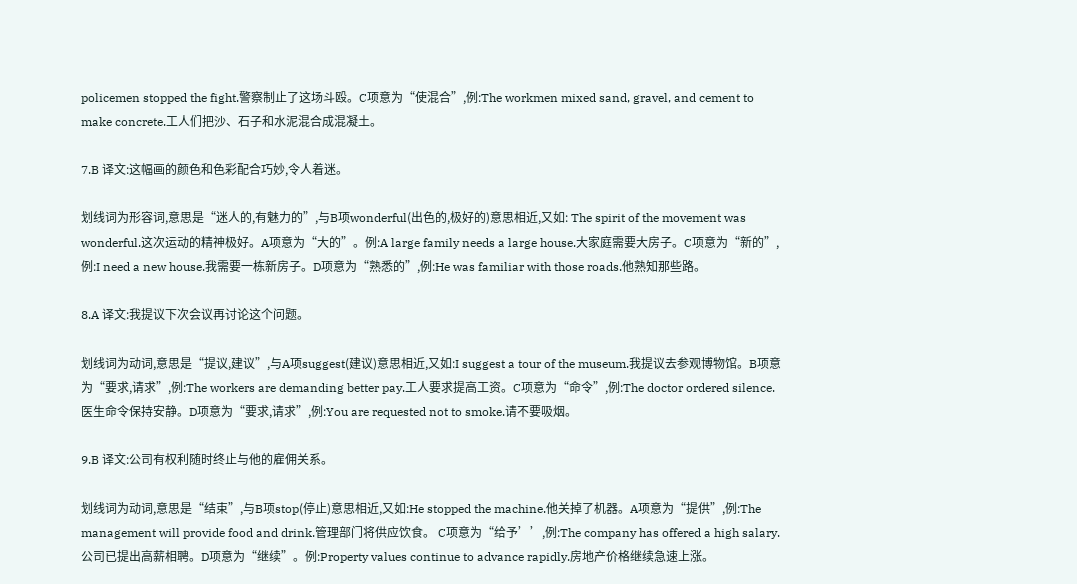policemen stopped the fight.警察制止了这场斗殴。C项意为“使混合”,例:The workmen mixed sand, gravel, and cement to make concrete.工人们把沙、石子和水泥混合成混凝土。

7.B 译文:这幅画的颜色和色彩配合巧妙,令人着迷。

划线词为形容词,意思是“迷人的,有魅力的”,与B项wonderful(出色的,极好的)意思相近,又如: The spirit of the movement was wonderful.这次运动的精神极好。A项意为“大的”。例:A large family needs a large house.大家庭需要大房子。C项意为“新的”,例:I need a new house.我需要一栋新房子。D项意为“熟悉的”,例:He was familiar with those roads.他熟知那些路。

8.A 译文:我提议下次会议再讨论这个问题。

划线词为动词,意思是“提议,建议”,与A项suggest(建议)意思相近,又如:I suggest a tour of the museum.我提议去参观博物馆。B项意为“要求,请求”,例:The workers are demanding better pay.工人要求提高工资。C项意为“命令”,例:The doctor ordered silence.医生命令保持安静。D项意为“要求,请求”,例:You are requested not to smoke.请不要吸烟。

9.B 译文:公司有权利随时终止与他的雇佣关系。

划线词为动词,意思是“结束”,与B项stop(停止)意思相近,又如:He stopped the machine.他关掉了机器。A项意为“提供”,例:The management will provide food and drink.管理部门将供应饮食。 C项意为“给予’’,例:The company has offered a high salary.公司已提出高薪相聘。D项意为“继续”。例:Property values continue to advance rapidly.房地产价格继续急速上涨。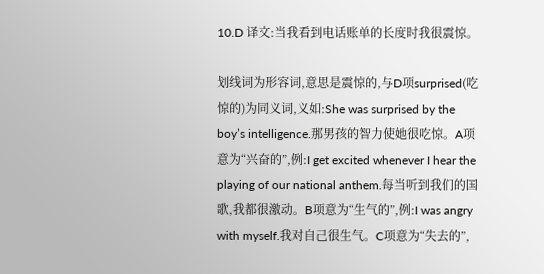10.D 译文:当我看到电话账单的长度时我很震惊。

划线词为形容词,意思是震惊的,与D项surprised(吃惊的)为同义词,义如:She was surprised by the boy’s intelligence.那男孩的智力使她很吃惊。A项意为“兴奋的”,例:I get excited whenever I hear the playing of our national anthem.每当听到我们的国歌,我都很激动。B项意为“生气的”,例:I was angry with myself.我对自己很生气。C项意为“失去的”,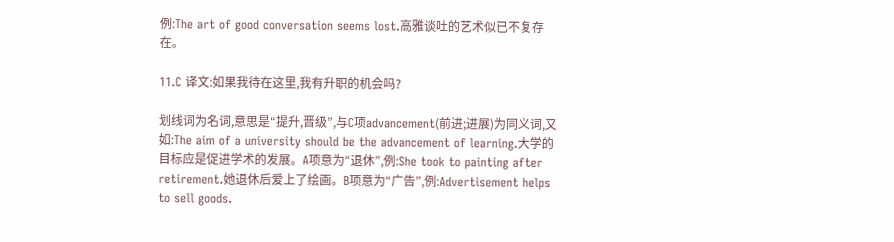例:The art of good conversation seems lost.高雅谈吐的艺术似已不复存在。

11.C 译文:如果我待在这里,我有升职的机会吗?

划线词为名词,意思是“提升,晋级”,与C项advancement(前进;进展)为同义词,又如:The aim of a university should be the advancement of learning.大学的目标应是促进学术的发展。A项意为“退休”,例:She took to painting after retirement.她退休后爱上了绘画。B项意为“广告”,例:Advertisement helps to sell goods.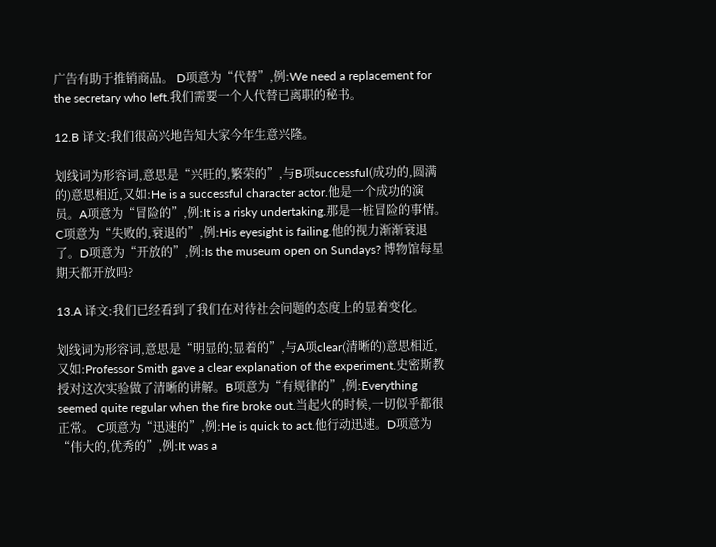广告有助于推销商品。 D项意为“代替”,例:We need a replacement for the secretary who left.我们需要一个人代替已离职的秘书。

12.B 译文:我们很高兴地告知大家今年生意兴隆。

划线词为形容词,意思是“兴旺的,繁荣的”,与B项successful(成功的,圆满的)意思相近,又如:He is a successful character actor.他是一个成功的演员。A项意为“冒险的”,例:It is a risky undertaking.那是一桩冒险的事情。C项意为“失败的,衰退的”,例:His eyesight is failing.他的视力渐渐衰退了。D项意为“开放的”,例:Is the museum open on Sundays? 博物馆每星期天都开放吗?

13.A 译文:我们已经看到了我们在对待社会问题的态度上的显着变化。

划线词为形容词,意思是“明显的;显着的”,与A项clear(清晰的)意思相近,又如:Professor Smith gave a clear explanation of the experiment.史密斯教授对这次实验做了清晰的讲解。B项意为“有规律的”,例:Everything seemed quite regular when the fire broke out.当起火的时候,一切似乎都很正常。 C项意为“迅速的”,例:He is quick to act.他行动迅速。D项意为“伟大的,优秀的”,例:It was a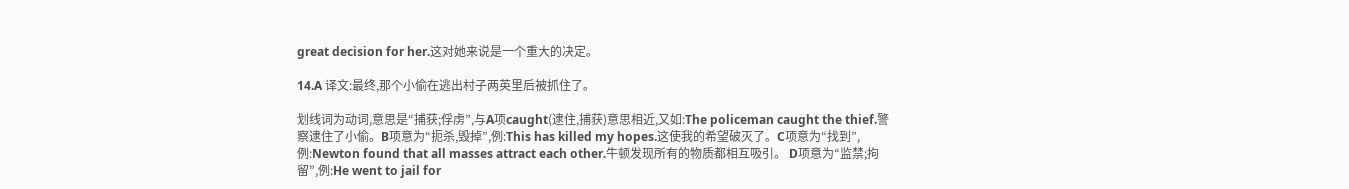great decision for her.这对她来说是一个重大的决定。

14.A 译文:最终,那个小偷在逃出村子两英里后被抓住了。

划线词为动词,意思是“捕获;俘虏”,与A项caught(逮住,捕获)意思相近,又如:The policeman caught the thief.警察逮住了小偷。B项意为“扼杀,毁掉”,例:This has killed my hopes.这使我的希望破灭了。C项意为“找到”,例:Newton found that all masses attract each other.牛顿发现所有的物质都相互吸引。 D项意为“监禁;拘留”,例:He went to jail for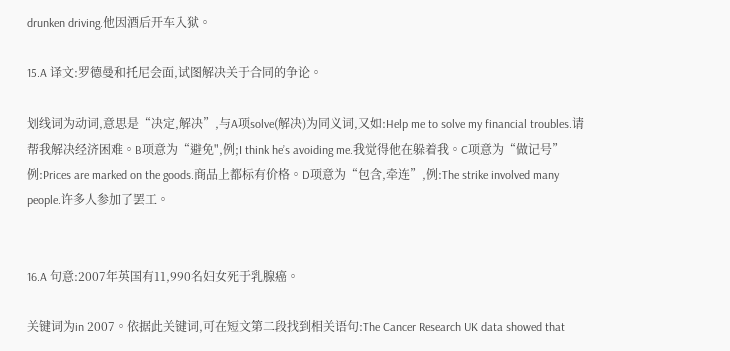drunken driving.他因酒后开车入狱。

15.A 译文:罗德曼和托尼会面,试图解决关于合同的争论。

划线词为动词,意思是“决定,解决”,与A项solve(解决)为同义词,又如:Help me to solve my financial troubles.请帮我解决经济困难。B项意为“避免",例;I think he’s avoiding me.我觉得他在躲着我。C项意为“做记号”例:Prices are marked on the goods.商品上都标有价格。D项意为“包含,牵连”,例:The strike involved many people.许多人参加了罢工。


16.A 句意:2007年英国有11,990名妇女死于乳腺癌。

关键词为in 2007。依据此关键词,可在短文第二段找到相关语句:The Cancer Research UK data showed that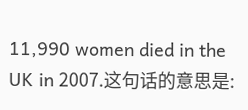11,990 women died in the UK in 2007.这句话的意思是: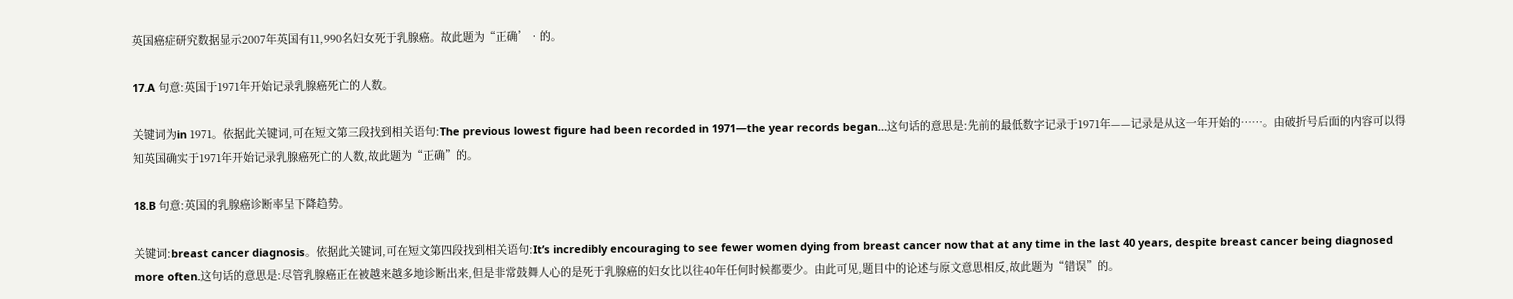英国癌症研究数据显示2007年英国有11,990名妇女死于乳腺癌。故此题为“正确’•的。

17.A 句意:英国于1971年开始记录乳腺癌死亡的人数。

关键词为in 1971。依据此关键词,可在短文第三段找到相关语句:The previous lowest figure had been recorded in 1971—the year records began…这句话的意思是:先前的最低数字记录于1971年——记录是从这一年开始的……。由破折号后面的内容可以得知英国确实于1971年开始记录乳腺癌死亡的人数,故此题为“正确”的。

18.B 句意:英国的乳腺癌诊断率呈下降趋势。

关键词:breast cancer diagnosis。依据此关键词,可在短文第四段找到相关语句:It’s incredibly encouraging to see fewer women dying from breast cancer now that at any time in the last 40 years, despite breast cancer being diagnosed more often.这句话的意思是:尽管乳腺癌正在被越来越多地诊断出来,但是非常鼓舞人心的是死于乳腺癌的妇女比以往40年任何时候都要少。由此可见,题目中的论述与原文意思相反,故此题为“错误”的。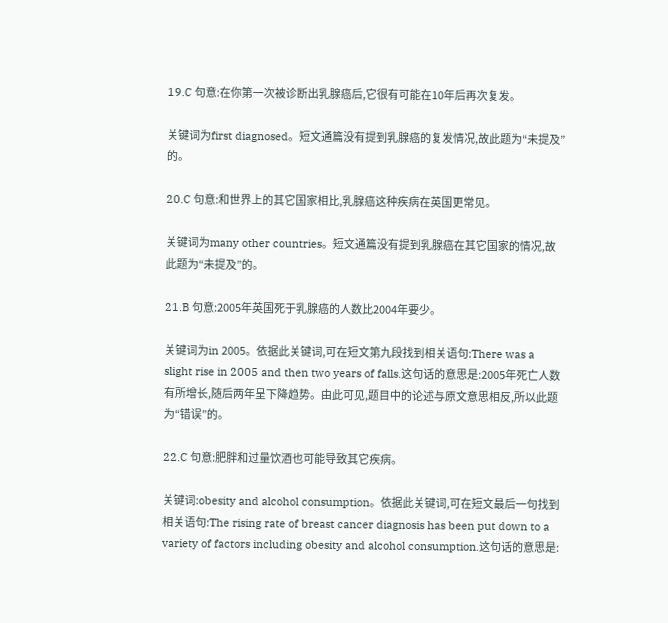19.C 句意:在你第一次被诊断出乳腺癌后,它很有可能在10年后再次复发。

关键词为first diagnosed。短文通篇没有提到乳腺癌的复发情况,故此题为“未提及”的。

20.C 句意:和世界上的其它国家相比,乳腺癌这种疾病在英国更常见。

关键词为many other countries。短文通篇没有提到乳腺癌在其它国家的情况,故此题为“未提及”的。

21.B 句意:2005年英国死于乳腺癌的人数比2004年要少。

关键词为in 2005。依据此关键词,可在短文第九段找到相关语句:There was a slight rise in 2005 and then two years of falls.这句话的意思是:2005年死亡人数有所增长,随后两年呈下降趋势。由此可见,题目中的论述与原文意思相反,所以此题为“错误”的。

22.C 句意:肥胖和过量饮酒也可能导致其它疾病。

关键词:obesity and alcohol consumption。依据此关键词,可在短文最后一句找到相关语句:The rising rate of breast cancer diagnosis has been put down to a variety of factors including obesity and alcohol consumption.这句话的意思是: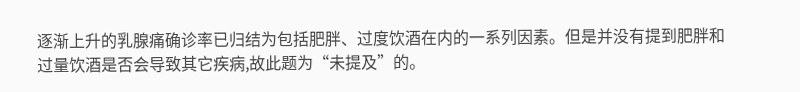逐渐上升的乳腺痛确诊率已归结为包括肥胖、过度饮酒在内的一系列因素。但是并没有提到肥胖和过量饮酒是否会导致其它疾病,故此题为“未提及”的。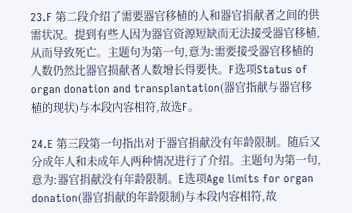23.F 第二段介绍了需要器官移植的人和器官捐献者之间的供需状况。提到有些人因为器官资源短缺而无法接受器官移植,从而导致死亡。主题句为第一句,意为:需要接受器官移植的人数仍然比器官损献者人数增长得要快。F选项Status of organ donation and transplantation(器官指献与器官移植的现状)与本段内容相符,故选F。

24.E 第三段第一句指出对于器官捐献没有年龄限制。随后又分成年人和未成年人两种情况进行了介绍。主题句为第一句,意为:器官捐献没有年龄限制。E选项Age limits for organ donation(器官捐献的年龄限制)与本段内容相符,故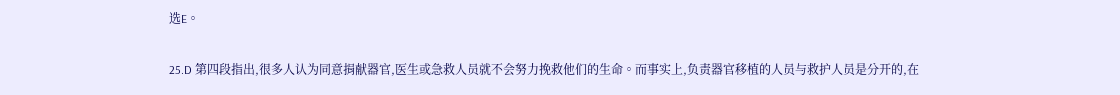选E。

25.D 第四段指出,很多人认为同意捐献器官,医生或急救人员就不会努力挽救他们的生命。而事实上,负责器官移植的人员与救护人员是分开的,在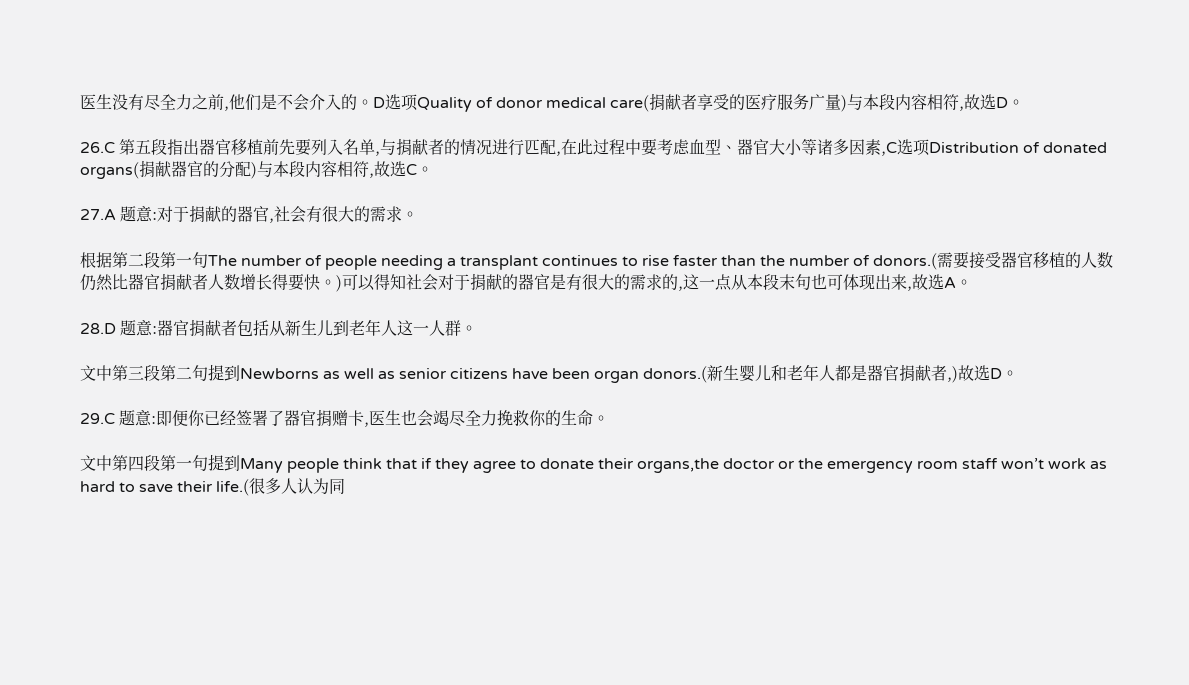医生没有尽全力之前,他们是不会介入的。D选项Quality of donor medical care(捐献者享受的医疗服务广量)与本段内容相符,故选D。

26.C 第五段指出器官移植前先要列入名单,与捐献者的情况进行匹配,在此过程中要考虑血型、器官大小等诸多因素,C选项Distribution of donated organs(捐献器官的分配)与本段内容相符,故选C。

27.A 题意:对于捐献的器官,社会有很大的需求。

根据第二段第一句The number of people needing a transplant continues to rise faster than the number of donors.(需要接受器官移植的人数仍然比器官捐献者人数增长得要快。)可以得知社会对于捐献的器官是有很大的需求的,这一点从本段末句也可体现出来,故选A。

28.D 题意:器官捐献者包括从新生儿到老年人这一人群。

文中第三段第二句提到Newborns as well as senior citizens have been organ donors.(新生婴儿和老年人都是器官捐献者,)故选D。

29.C 题意:即便你已经签署了器官捐赠卡,医生也会竭尽全力挽救你的生命。

文中第四段第一句提到Many people think that if they agree to donate their organs,the doctor or the emergency room staff won’t work as hard to save their life.(很多人认为同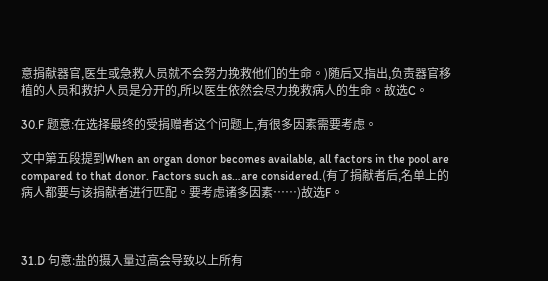意捐献器官,医生或急救人员就不会努力挽救他们的生命。)随后又指出,负责器官移植的人员和救护人员是分开的,所以医生依然会尽力挽救病人的生命。故选C。

30.F 题意:在选择最终的受捐赠者这个问题上,有很多因素需要考虑。

文中第五段提到When an organ donor becomes available, all factors in the pool are compared to that donor. Factors such as…are considered.(有了捐献者后,名单上的病人都要与该捐献者进行匹配。要考虑诸多因素……)故选F。



31.D 句意:盐的摄入量过高会导致以上所有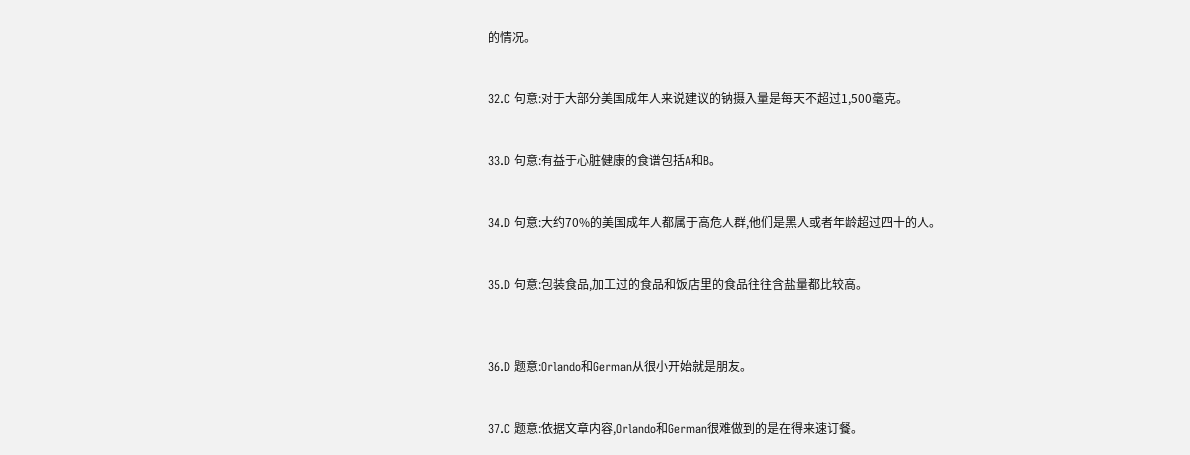的情况。


32.C 句意:对于大部分美国成年人来说建议的钠摄入量是每天不超过1,500毫克。


33.D 句意:有益于心脏健康的食谱包括A和B。


34.D 句意:大约70%的美国成年人都属于高危人群,他们是黑人或者年龄超过四十的人。


35.D 句意:包装食品,加工过的食品和饭店里的食品往往含盐量都比较高。



36.D 题意:Orlando和German从很小开始就是朋友。


37.C 题意:依据文章内容,Orlando和German很难做到的是在得来速订餐。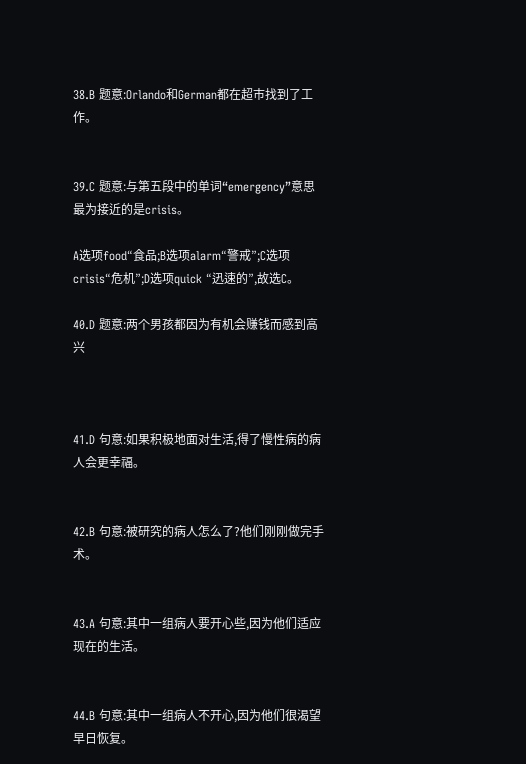38.B 题意:Orlando和German都在超市找到了工作。


39.C 题意:与第五段中的单词“emergency”意思最为接近的是crisis。

A选项food“食品;B选项alarm“警戒”;C选项crisis“危机”;D选项quick “迅速的”,故选C。

40.D 题意:两个男孩都因为有机会赚钱而感到高兴



41.D 句意:如果积极地面对生活,得了慢性病的病人会更幸福。


42.B 句意:被研究的病人怎么了?他们刚刚做完手术。


43.A 句意:其中一组病人要开心些,因为他们适应现在的生活。


44.B 句意:其中一组病人不开心,因为他们很渴望早日恢复。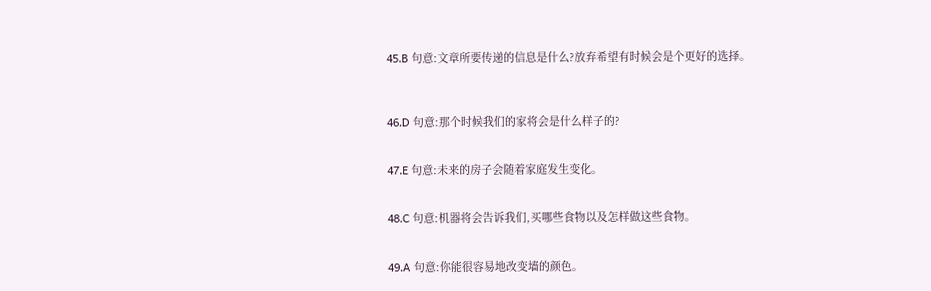45.B 句意:文章所要传递的信息是什么?放弃希望有时候会是个更好的选择。



46.D 句意:那个时候我们的家将会是什么样子的?


47.E 句意:未来的房子会随着家庭发生变化。


48.C 句意:机器将会告诉我们,买哪些食物以及怎样做这些食物。


49.A 句意:你能很容易地改变墙的颜色。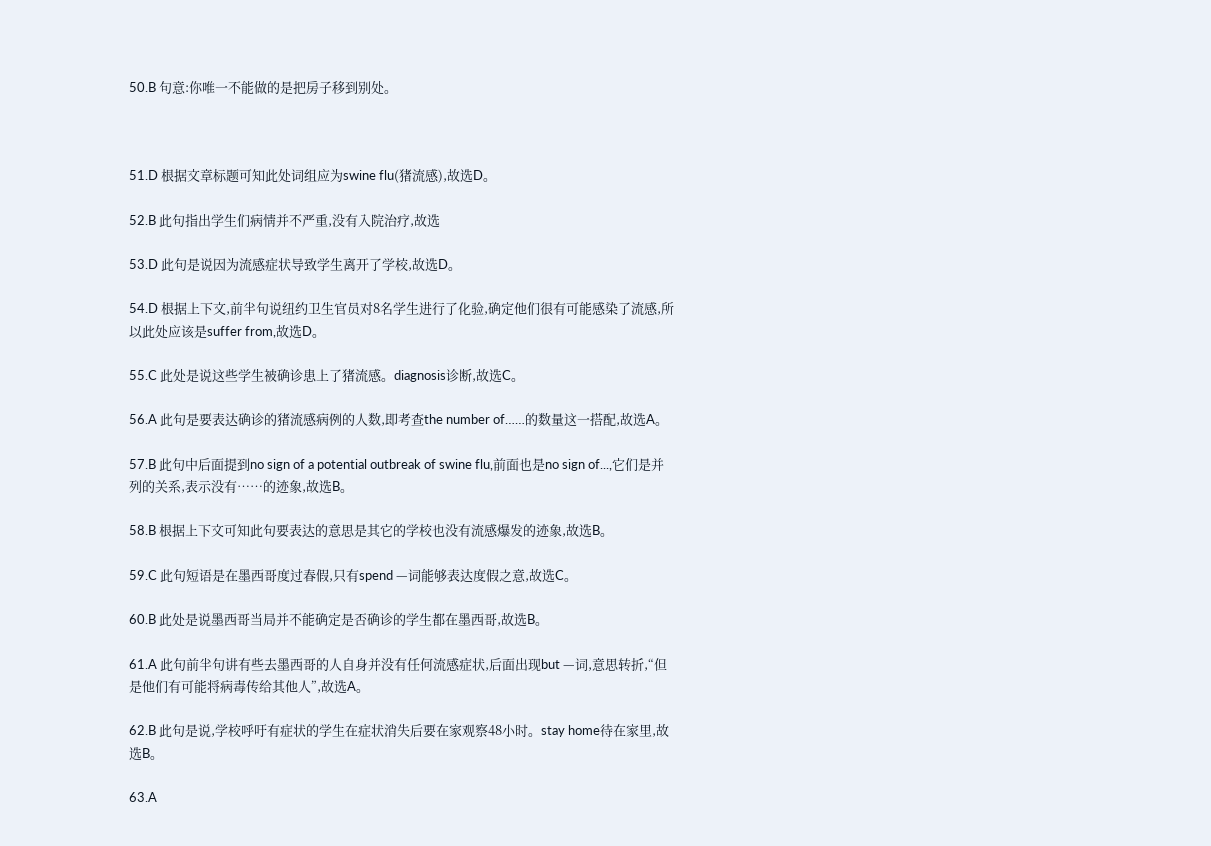50.B 句意:你唯一不能做的是把房子移到别处。



51.D 根据文章标题可知此处词组应为swine flu(猪流感),故选D。

52.B 此句指出学生们病情并不严重,没有入院治疗,故选

53.D 此句是说因为流感症状导致学生离开了学校,故选D。

54.D 根据上下文,前半句说纽约卫生官员对8名学生进行了化验,确定他们很有可能感染了流感,所以此处应该是suffer from,故选D。

55.C 此处是说这些学生被确诊患上了猪流感。diagnosis诊断,故选C。

56.A 此句是要表达确诊的猪流感病例的人数,即考查the number of……的数量这一搭配,故选A。

57.B 此句中后面提到no sign of a potential outbreak of swine flu,前面也是no sign of...,它们是并列的关系,表示没有……的迹象,故选B。

58.B 根据上下文可知此句要表达的意思是其它的学校也没有流感爆发的迹象,故选B。

59.C 此句短语是在墨西哥度过春假,只有spend —词能够表达度假之意,故选C。

60.B 此处是说墨西哥当局并不能确定是否确诊的学生都在墨西哥,故选B。

61.A 此句前半句讲有些去墨西哥的人自身并没有任何流感症状,后面出现but —词,意思转折,“但是他们有可能将病毒传给其他人”,故选A。

62.B 此句是说,学校呼吁有症状的学生在症状消失后要在家观察48小时。stay home待在家里,故选B。

63.A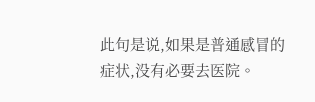此句是说,如果是普通感冒的症状,没有必要去医院。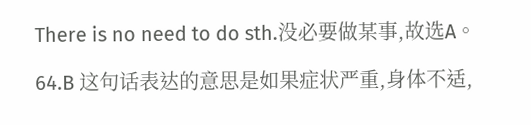There is no need to do sth.没必要做某事,故选A。

64.B 这句话表达的意思是如果症状严重,身体不适,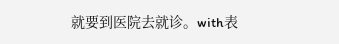就要到医院去就诊。with表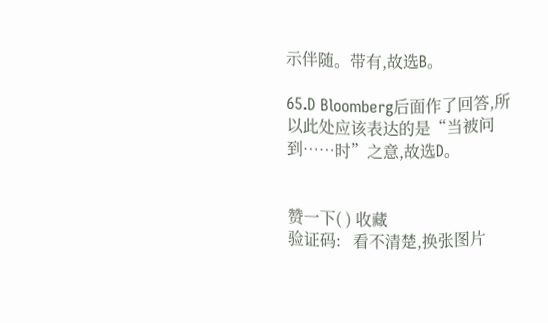示伴随。带有,故选B。

65.D Bloomberg后面作了回答,所以此处应该表达的是“当被问到……时”之意,故选D。


赞一下( ) 收藏
验证码:   看不清楚,换张图片